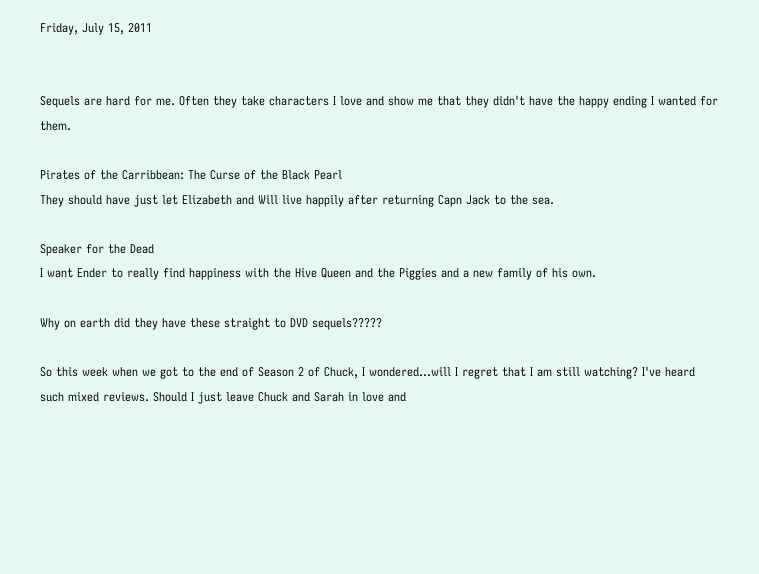Friday, July 15, 2011


Sequels are hard for me. Often they take characters I love and show me that they didn't have the happy ending I wanted for them.

Pirates of the Carribbean: The Curse of the Black Pearl
They should have just let Elizabeth and Will live happily after returning Capn Jack to the sea.

Speaker for the Dead
I want Ender to really find happiness with the Hive Queen and the Piggies and a new family of his own.

Why on earth did they have these straight to DVD sequels?????

So this week when we got to the end of Season 2 of Chuck, I wondered...will I regret that I am still watching? I've heard such mixed reviews. Should I just leave Chuck and Sarah in love and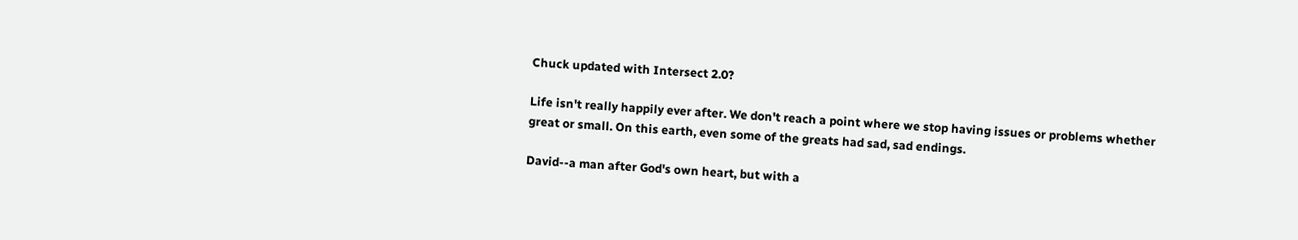Chuck updated with Intersect 2.0?

Life isn't really happily ever after. We don't reach a point where we stop having issues or problems whether great or small. On this earth, even some of the greats had sad, sad endings.

David--a man after God's own heart, but with a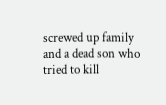screwed up family and a dead son who tried to kill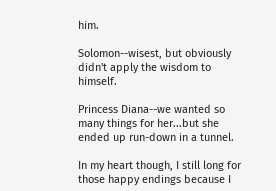him.

Solomon--wisest, but obviously didn't apply the wisdom to himself.

Princess Diana--we wanted so many things for her...but she ended up run-down in a tunnel.

In my heart though, I still long for those happy endings because I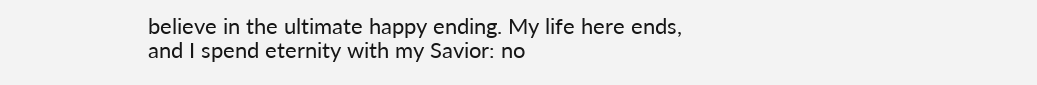believe in the ultimate happy ending. My life here ends, and I spend eternity with my Savior: no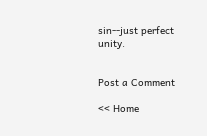sin--just perfect unity.


Post a Comment

<< Home